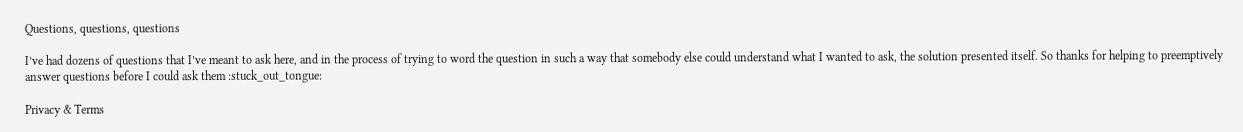Questions, questions, questions

I’ve had dozens of questions that I’ve meant to ask here, and in the process of trying to word the question in such a way that somebody else could understand what I wanted to ask, the solution presented itself. So thanks for helping to preemptively answer questions before I could ask them :stuck_out_tongue:

Privacy & Terms